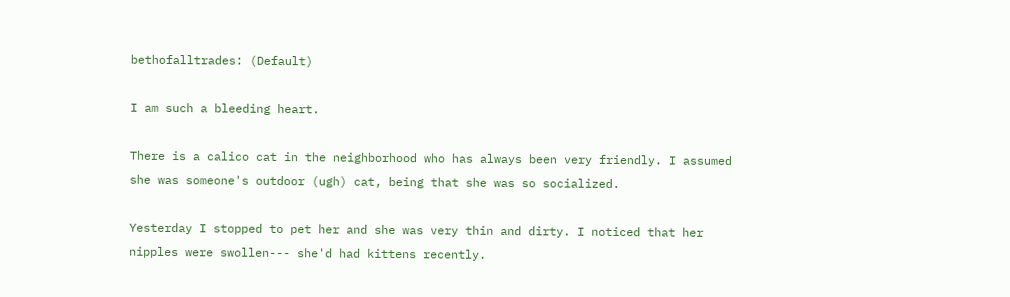bethofalltrades: (Default)

I am such a bleeding heart.

There is a calico cat in the neighborhood who has always been very friendly. I assumed she was someone's outdoor (ugh) cat, being that she was so socialized.

Yesterday I stopped to pet her and she was very thin and dirty. I noticed that her nipples were swollen--- she'd had kittens recently.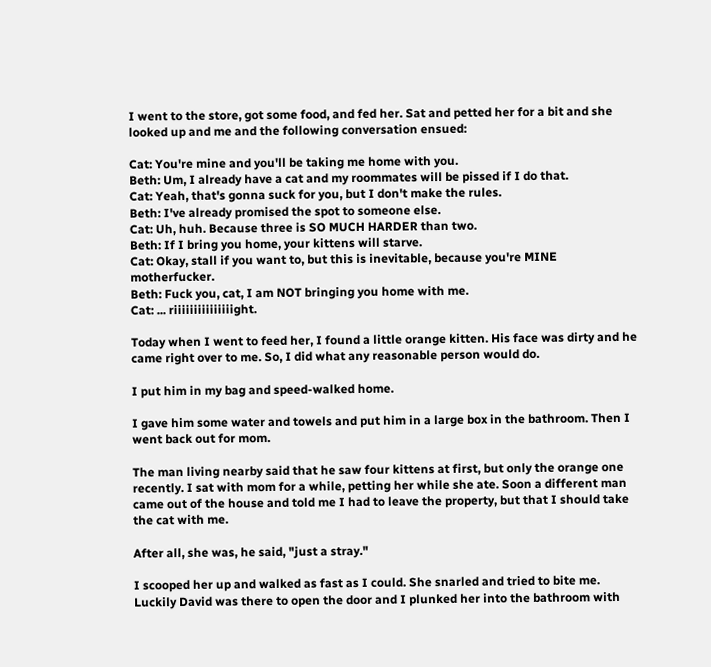I went to the store, got some food, and fed her. Sat and petted her for a bit and she looked up and me and the following conversation ensued:

Cat: You're mine and you'll be taking me home with you.
Beth: Um, I already have a cat and my roommates will be pissed if I do that.
Cat: Yeah, that's gonna suck for you, but I don't make the rules.
Beth: I've already promised the spot to someone else.
Cat: Uh, huh. Because three is SO MUCH HARDER than two.
Beth: If I bring you home, your kittens will starve.
Cat: Okay, stall if you want to, but this is inevitable, because you're MINE motherfucker.
Beth: Fuck you, cat, I am NOT bringing you home with me.
Cat: ... riiiiiiiiiiiiiiight.

Today when I went to feed her, I found a little orange kitten. His face was dirty and he came right over to me. So, I did what any reasonable person would do.

I put him in my bag and speed-walked home.

I gave him some water and towels and put him in a large box in the bathroom. Then I went back out for mom.

The man living nearby said that he saw four kittens at first, but only the orange one recently. I sat with mom for a while, petting her while she ate. Soon a different man came out of the house and told me I had to leave the property, but that I should take the cat with me.

After all, she was, he said, "just a stray."

I scooped her up and walked as fast as I could. She snarled and tried to bite me. Luckily David was there to open the door and I plunked her into the bathroom with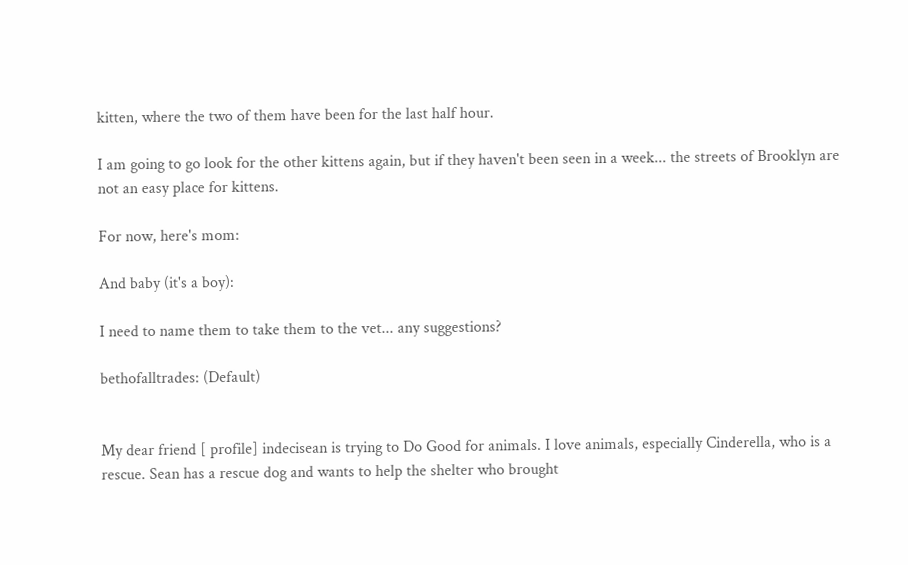kitten, where the two of them have been for the last half hour.

I am going to go look for the other kittens again, but if they haven't been seen in a week... the streets of Brooklyn are not an easy place for kittens.

For now, here's mom:

And baby (it's a boy):

I need to name them to take them to the vet... any suggestions?

bethofalltrades: (Default)


My dear friend [ profile] indecisean is trying to Do Good for animals. I love animals, especially Cinderella, who is a rescue. Sean has a rescue dog and wants to help the shelter who brought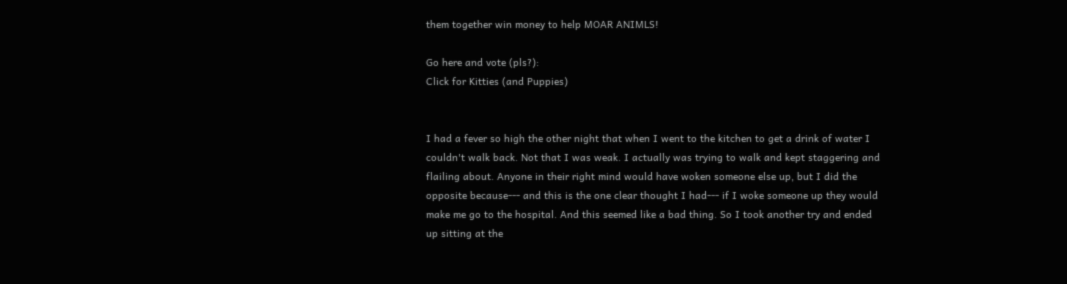them together win money to help MOAR ANIMLS!

Go here and vote (pls?):
Click for Kitties (and Puppies)


I had a fever so high the other night that when I went to the kitchen to get a drink of water I couldn't walk back. Not that I was weak. I actually was trying to walk and kept staggering and flailing about. Anyone in their right mind would have woken someone else up, but I did the opposite because--- and this is the one clear thought I had--- if I woke someone up they would make me go to the hospital. And this seemed like a bad thing. So I took another try and ended up sitting at the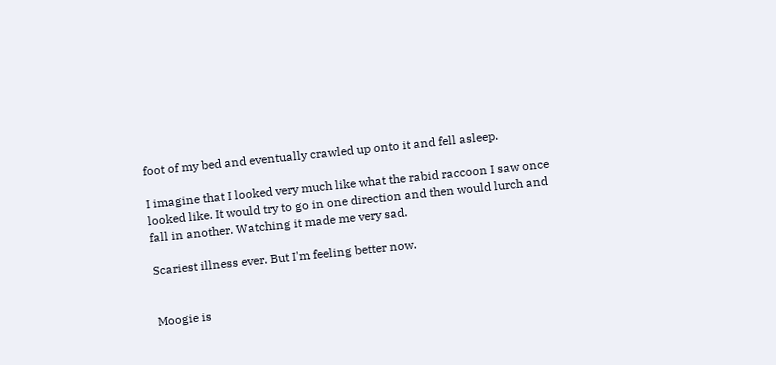foot of my bed and eventually crawled up onto it and fell asleep.

I imagine that I looked very much like what the rabid raccoon I saw once looked like. It would try to go in one direction and then would lurch and fall in another. Watching it made me very sad.

Scariest illness ever. But I'm feeling better now.


Moogie is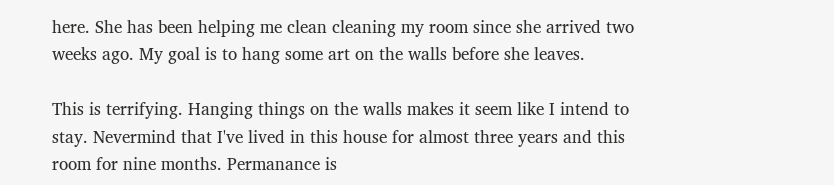here. She has been helping me clean cleaning my room since she arrived two weeks ago. My goal is to hang some art on the walls before she leaves.

This is terrifying. Hanging things on the walls makes it seem like I intend to stay. Nevermind that I've lived in this house for almost three years and this room for nine months. Permanance is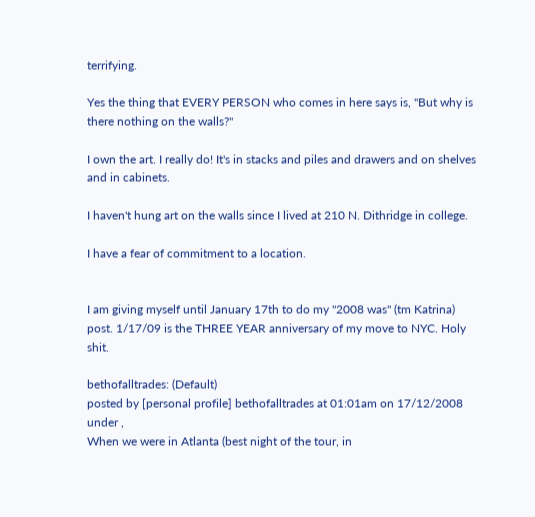terrifying.

Yes the thing that EVERY PERSON who comes in here says is, "But why is there nothing on the walls?"

I own the art. I really do! It's in stacks and piles and drawers and on shelves and in cabinets.

I haven't hung art on the walls since I lived at 210 N. Dithridge in college.

I have a fear of commitment to a location.


I am giving myself until January 17th to do my "2008 was" (tm Katrina) post. 1/17/09 is the THREE YEAR anniversary of my move to NYC. Holy shit.

bethofalltrades: (Default)
posted by [personal profile] bethofalltrades at 01:01am on 17/12/2008 under ,
When we were in Atlanta (best night of the tour, in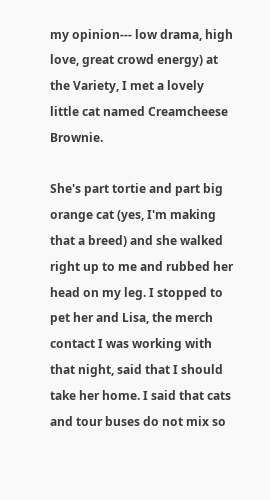my opinion--- low drama, high love, great crowd energy) at the Variety, I met a lovely little cat named Creamcheese Brownie.

She's part tortie and part big orange cat (yes, I'm making that a breed) and she walked right up to me and rubbed her head on my leg. I stopped to pet her and Lisa, the merch contact I was working with that night, said that I should take her home. I said that cats and tour buses do not mix so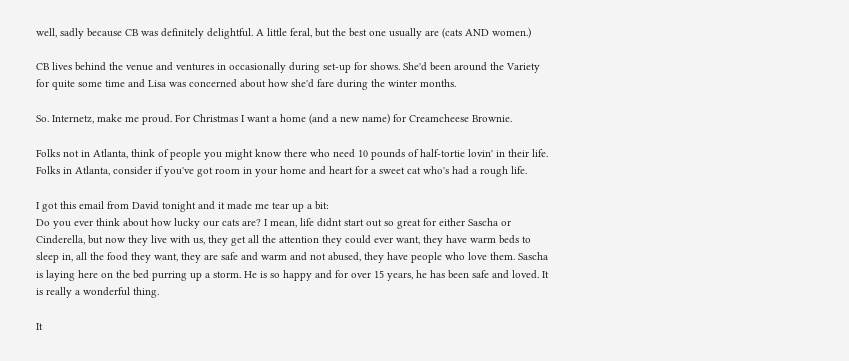well, sadly because CB was definitely delightful. A little feral, but the best one usually are (cats AND women.)

CB lives behind the venue and ventures in occasionally during set-up for shows. She'd been around the Variety for quite some time and Lisa was concerned about how she'd fare during the winter months.

So. Internetz, make me proud. For Christmas I want a home (and a new name) for Creamcheese Brownie.

Folks not in Atlanta, think of people you might know there who need 10 pounds of half-tortie lovin' in their life. Folks in Atlanta, consider if you've got room in your home and heart for a sweet cat who's had a rough life.

I got this email from David tonight and it made me tear up a bit:
Do you ever think about how lucky our cats are? I mean, life didnt start out so great for either Sascha or Cinderella, but now they live with us, they get all the attention they could ever want, they have warm beds to sleep in, all the food they want, they are safe and warm and not abused, they have people who love them. Sascha is laying here on the bed purring up a storm. He is so happy and for over 15 years, he has been safe and loved. It is really a wonderful thing.

It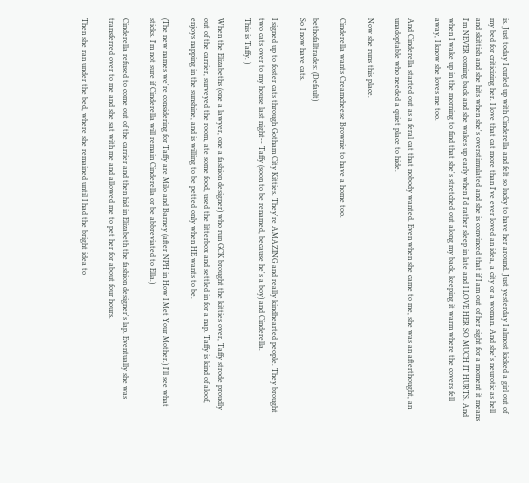is. Just today I curled up with Cinderella and felt so lucky to have her around. Just yesterday I almost kicked a girl out of my bed for criticizing her. I love that cat more than I've ever loved an idea, a city or a woman. And she's neurotic as hell and skittish and she hits when she's overstimulated and she is convinced that if I am out of her sight for a moment it means I'm NEVER coming back and she wakes up early when I'd rather sleep in late and I LOVE HER SO MUCH IT HURTS. And when I wake up in the morning to find that she's stretched out along my back, keeping it warm where the covers fell away, I know she loves me too.

And Cinderella started out as a feral cat that nobody wanted. Even when she came to me, she was an afterthought, an unadoptable who needed a quiet place to hide.

Now she runs this place.

Cinderella wants Creamcheese Brownie to have a home too.

bethofalltrades: (Default)
So I now have cats.

I signed up to foster cats through Gotham City Kitties. They're AMAZING and really kindhearted people. They brought two cats over to my house last night-- Taffy (soon to be renamed, because he's a boy) and Cinderella.
This is Taffy. )

When the Elizabeths (one a lawyer, one a fashion designer) who run GCK brought the kitties over, Taffy strode proudly out of the carrier, surveyed the room, ate some food, used the litterbox and settled in for a nap. Taffy is kind of aloof, enjoys napping in the sunshine, and is willing to be petted only when HE wants to be.

(The new names we're considering for Taffy are Milo and Barney (after NPH in How I Met Your Mother.) I'll see what sticks. I'm not sure if Cinderella will remain Cinderella or be abbreviated to Ella.)

Cinderella refused to come out of the carrier and then hid in Elizabeth the fashion designer's lap. Eventually she was transferred over to me and she sat with me and allowed me to pet her for about four hours.

Then she ran under the bed, where she remained until I had the bright idea to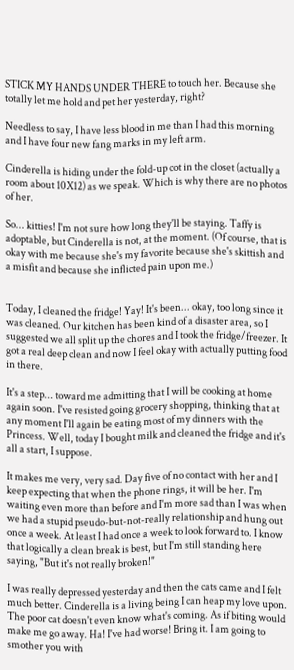STICK MY HANDS UNDER THERE to touch her. Because she totally let me hold and pet her yesterday, right?

Needless to say, I have less blood in me than I had this morning and I have four new fang marks in my left arm.

Cinderella is hiding under the fold-up cot in the closet (actually a room about 10X12) as we speak. Which is why there are no photos of her.

So... kitties! I'm not sure how long they'll be staying. Taffy is adoptable, but Cinderella is not, at the moment. (Of course, that is okay with me because she's my favorite because she's skittish and a misfit and because she inflicted pain upon me.)


Today, I cleaned the fridge! Yay! It's been... okay, too long since it was cleaned. Our kitchen has been kind of a disaster area, so I suggested we all split up the chores and I took the fridge/freezer. It got a real deep clean and now I feel okay with actually putting food in there.

It's a step... toward me admitting that I will be cooking at home again soon. I've resisted going grocery shopping, thinking that at any moment I'll again be eating most of my dinners with the Princess. Well, today I bought milk and cleaned the fridge and it's all a start, I suppose.

It makes me very, very sad. Day five of no contact with her and I keep expecting that when the phone rings, it will be her. I'm waiting even more than before and I'm more sad than I was when we had a stupid pseudo-but-not-really relationship and hung out once a week. At least I had once a week to look forward to. I know that logically a clean break is best, but I'm still standing here saying, "But it's not really broken!"

I was really depressed yesterday and then the cats came and I felt much better. Cinderella is a living being I can heap my love upon. The poor cat doesn't even know what's coming. As if biting would make me go away. Ha! I've had worse! Bring it. I am going to smother you with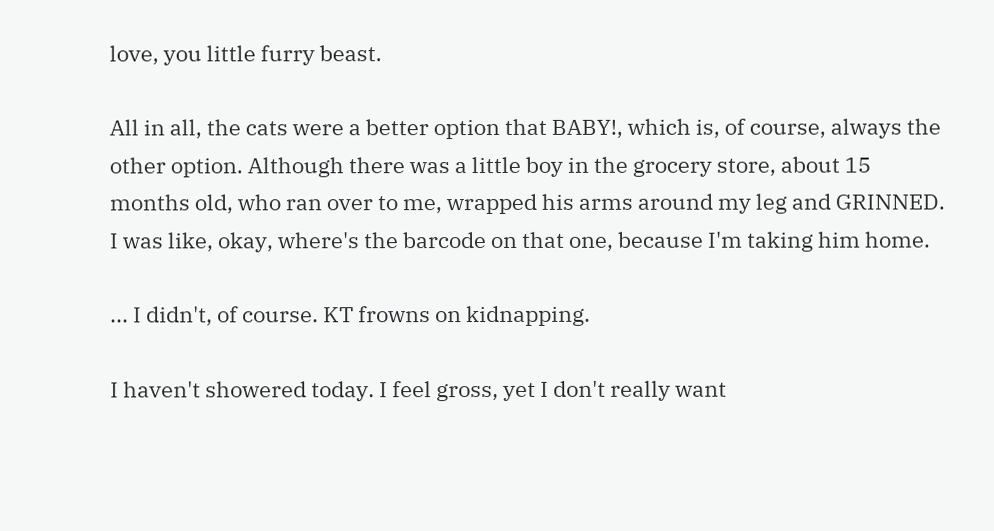love, you little furry beast.

All in all, the cats were a better option that BABY!, which is, of course, always the other option. Although there was a little boy in the grocery store, about 15 months old, who ran over to me, wrapped his arms around my leg and GRINNED. I was like, okay, where's the barcode on that one, because I'm taking him home.

... I didn't, of course. KT frowns on kidnapping.

I haven't showered today. I feel gross, yet I don't really want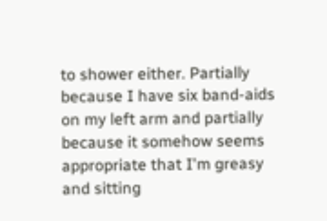to shower either. Partially because I have six band-aids on my left arm and partially because it somehow seems appropriate that I'm greasy and sitting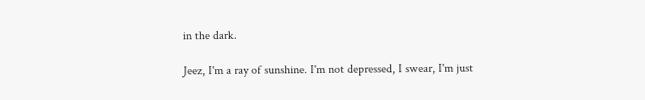in the dark.

Jeez, I'm a ray of sunshine. I'm not depressed, I swear, I'm just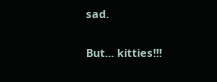sad.

But... kitties!!!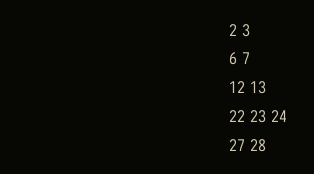2 3
6 7
12 13
22 23 24
27 28